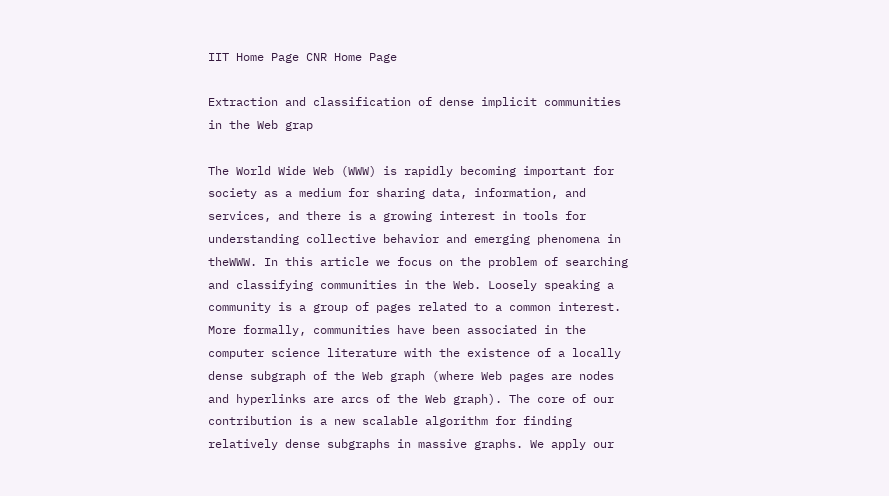IIT Home Page CNR Home Page

Extraction and classification of dense implicit communities in the Web grap

The World Wide Web (WWW) is rapidly becoming important for society as a medium for sharing data, information, and services, and there is a growing interest in tools for understanding collective behavior and emerging phenomena in theWWW. In this article we focus on the problem of searching and classifying communities in the Web. Loosely speaking a community is a group of pages related to a common interest. More formally, communities have been associated in the computer science literature with the existence of a locally dense subgraph of the Web graph (where Web pages are nodes and hyperlinks are arcs of the Web graph). The core of our contribution is a new scalable algorithm for finding relatively dense subgraphs in massive graphs. We apply our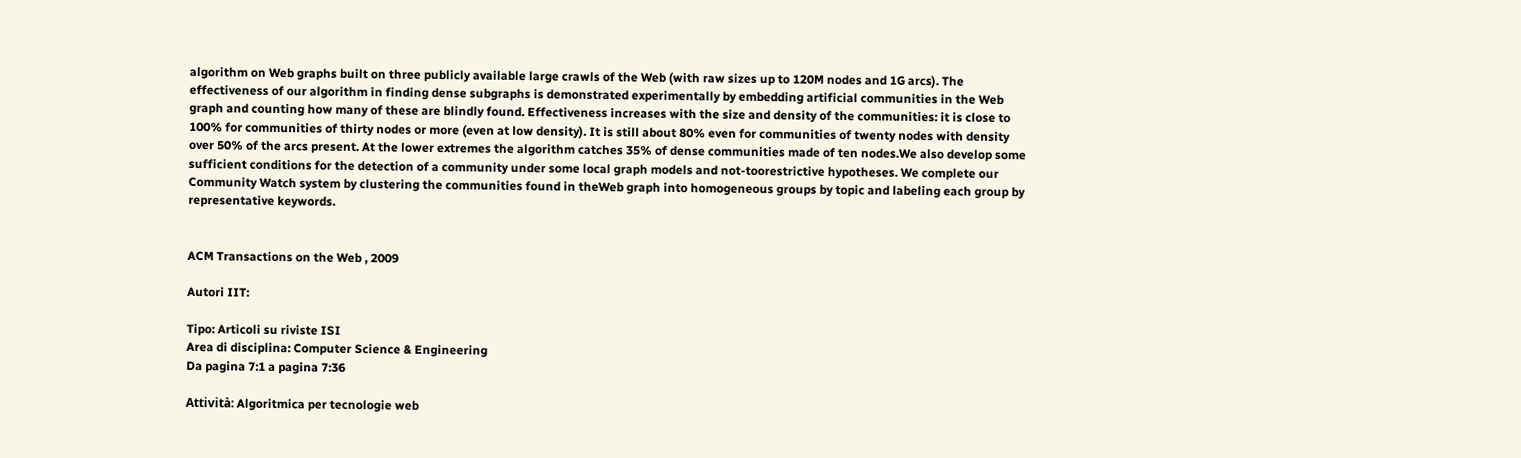algorithm on Web graphs built on three publicly available large crawls of the Web (with raw sizes up to 120M nodes and 1G arcs). The effectiveness of our algorithm in finding dense subgraphs is demonstrated experimentally by embedding artificial communities in the Web graph and counting how many of these are blindly found. Effectiveness increases with the size and density of the communities: it is close to 100% for communities of thirty nodes or more (even at low density). It is still about 80% even for communities of twenty nodes with density over 50% of the arcs present. At the lower extremes the algorithm catches 35% of dense communities made of ten nodes.We also develop some sufficient conditions for the detection of a community under some local graph models and not-toorestrictive hypotheses. We complete our Community Watch system by clustering the communities found in theWeb graph into homogeneous groups by topic and labeling each group by representative keywords.


ACM Transactions on the Web , 2009

Autori IIT:

Tipo: Articoli su riviste ISI
Area di disciplina: Computer Science & Engineering
Da pagina 7:1 a pagina 7:36

Attività: Algoritmica per tecnologie web